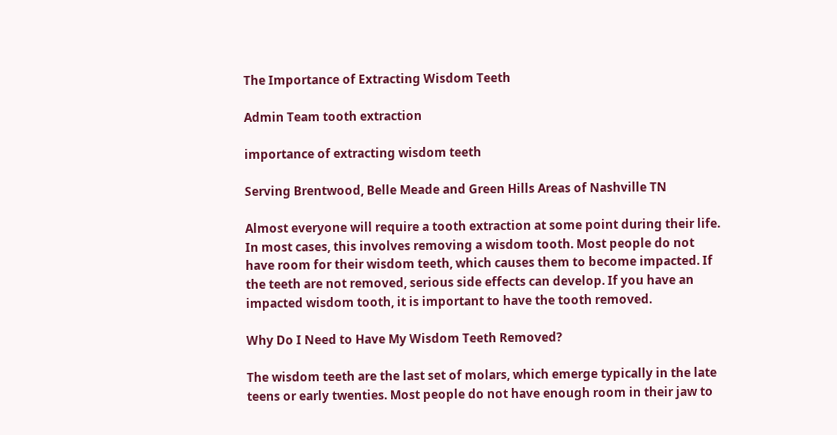The Importance of Extracting Wisdom Teeth

Admin Team tooth extraction

importance of extracting wisdom teeth

Serving Brentwood, Belle Meade and Green Hills Areas of Nashville TN

Almost everyone will require a tooth extraction at some point during their life. In most cases, this involves removing a wisdom tooth. Most people do not have room for their wisdom teeth, which causes them to become impacted. If the teeth are not removed, serious side effects can develop. If you have an impacted wisdom tooth, it is important to have the tooth removed.

Why Do I Need to Have My Wisdom Teeth Removed?

The wisdom teeth are the last set of molars, which emerge typically in the late teens or early twenties. Most people do not have enough room in their jaw to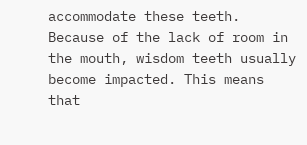accommodate these teeth. Because of the lack of room in the mouth, wisdom teeth usually become impacted. This means that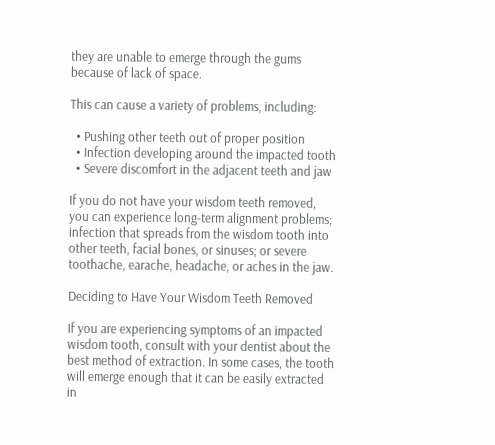they are unable to emerge through the gums because of lack of space.

This can cause a variety of problems, including:

  • Pushing other teeth out of proper position
  • Infection developing around the impacted tooth
  • Severe discomfort in the adjacent teeth and jaw

If you do not have your wisdom teeth removed, you can experience long-term alignment problems; infection that spreads from the wisdom tooth into other teeth, facial bones, or sinuses; or severe toothache, earache, headache, or aches in the jaw.

Deciding to Have Your Wisdom Teeth Removed

If you are experiencing symptoms of an impacted wisdom tooth, consult with your dentist about the best method of extraction. In some cases, the tooth will emerge enough that it can be easily extracted in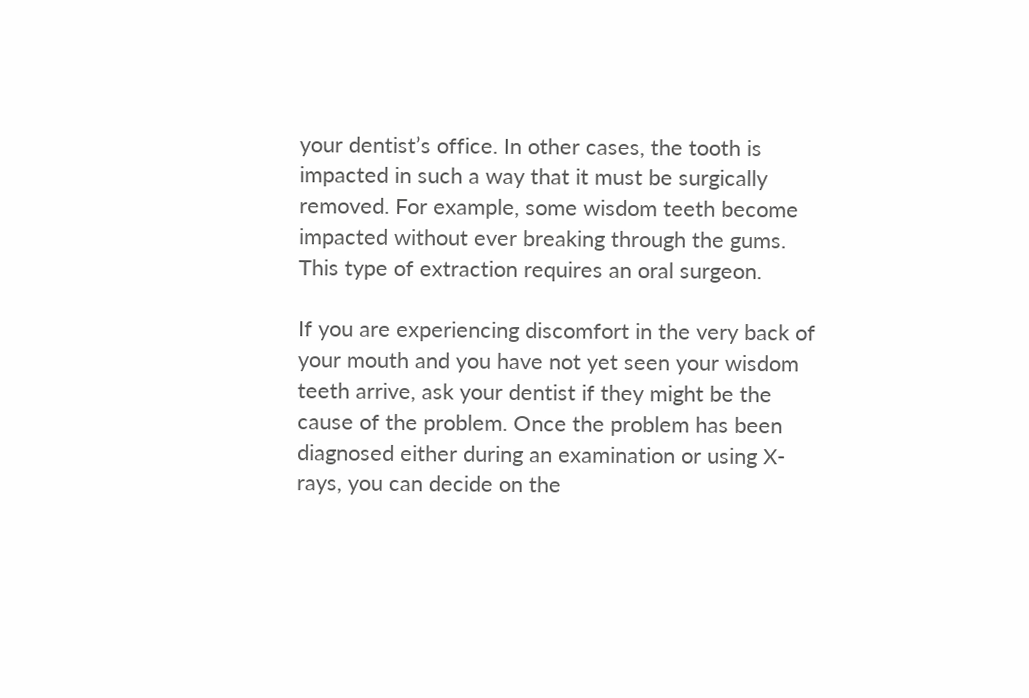your dentist’s office. In other cases, the tooth is impacted in such a way that it must be surgically removed. For example, some wisdom teeth become impacted without ever breaking through the gums. This type of extraction requires an oral surgeon.

If you are experiencing discomfort in the very back of your mouth and you have not yet seen your wisdom teeth arrive, ask your dentist if they might be the cause of the problem. Once the problem has been diagnosed either during an examination or using X-rays, you can decide on the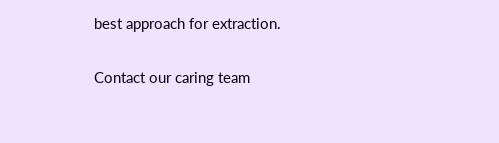best approach for extraction.

Contact our caring team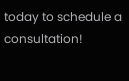today to schedule a consultation!